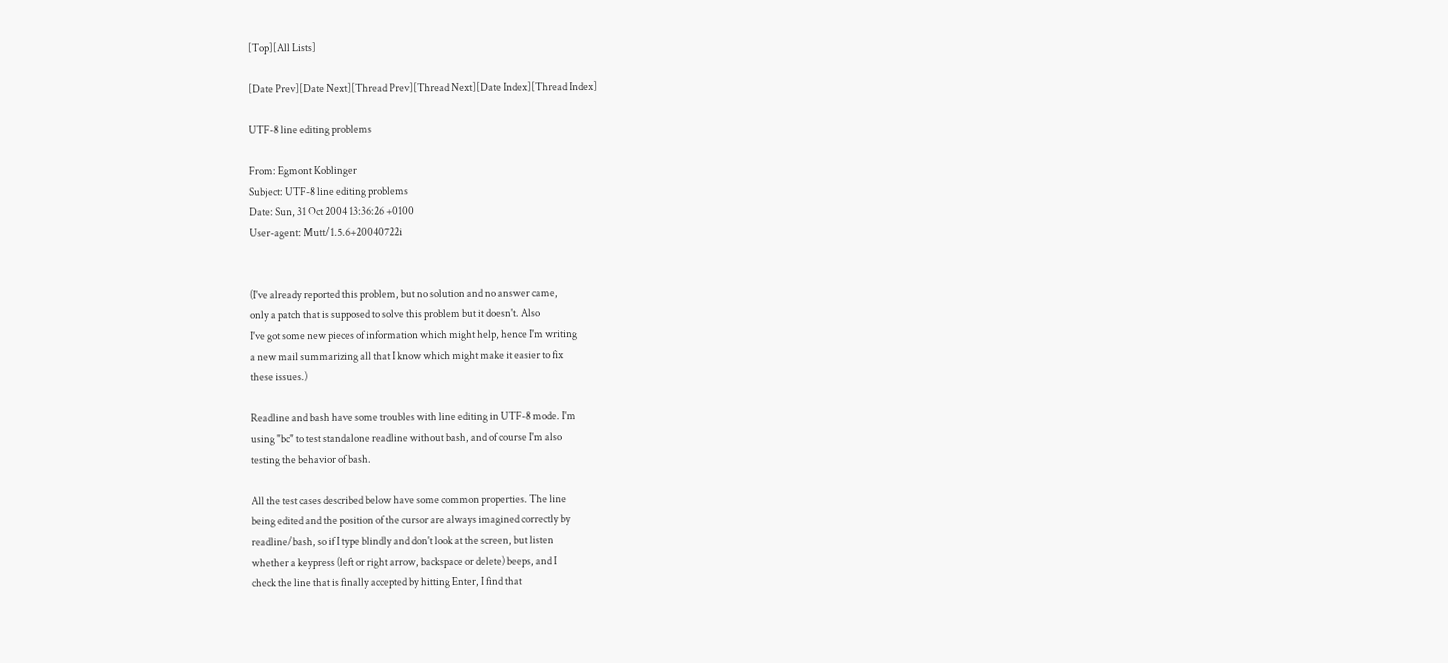[Top][All Lists]

[Date Prev][Date Next][Thread Prev][Thread Next][Date Index][Thread Index]

UTF-8 line editing problems

From: Egmont Koblinger
Subject: UTF-8 line editing problems
Date: Sun, 31 Oct 2004 13:36:26 +0100
User-agent: Mutt/1.5.6+20040722i


(I've already reported this problem, but no solution and no answer came,
only a patch that is supposed to solve this problem but it doesn't. Also
I've got some new pieces of information which might help, hence I'm writing
a new mail summarizing all that I know which might make it easier to fix
these issues.)

Readline and bash have some troubles with line editing in UTF-8 mode. I'm
using "bc" to test standalone readline without bash, and of course I'm also
testing the behavior of bash.

All the test cases described below have some common properties. The line
being edited and the position of the cursor are always imagined correctly by
readline/bash, so if I type blindly and don't look at the screen, but listen
whether a keypress (left or right arrow, backspace or delete) beeps, and I
check the line that is finally accepted by hitting Enter, I find that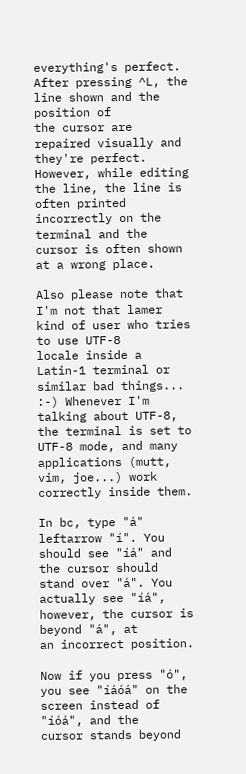everything's perfect. After pressing ^L, the line shown and the position of
the cursor are repaired visually and they're perfect. However, while editing
the line, the line is often printed incorrectly on the terminal and the
cursor is often shown at a wrong place.

Also please note that I'm not that lamer kind of user who tries to use UTF-8
locale inside a Latin-1 terminal or similar bad things... :-) Whenever I'm
talking about UTF-8, the terminal is set to UTF-8 mode, and many
applications (mutt, vim, joe...) work correctly inside them.

In bc, type "á" leftarrow "í". You should see "íá" and the cursor should
stand over "á". You actually see "íá", however, the cursor is beyond "á", at
an incorrect position.

Now if you press "ó", you see "íáóá" on the screen instead of "íóá", and the
cursor stands beyond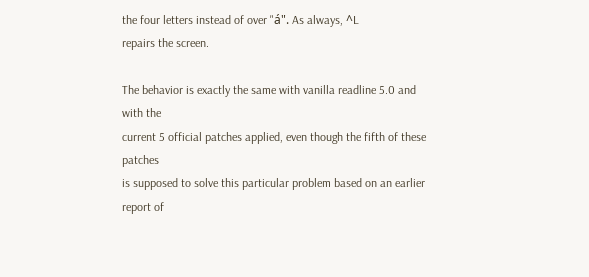the four letters instead of over "á". As always, ^L
repairs the screen.

The behavior is exactly the same with vanilla readline 5.0 and with the
current 5 official patches applied, even though the fifth of these patches
is supposed to solve this particular problem based on an earlier report of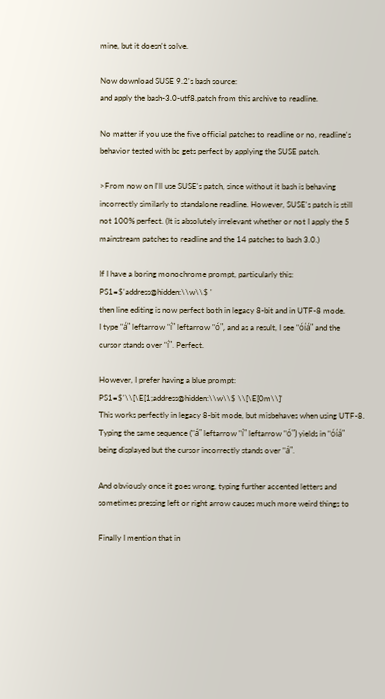mine, but it doesn't solve.

Now download SUSE 9.2's bash source:
and apply the bash-3.0-utf8.patch from this archive to readline.

No matter if you use the five official patches to readline or no, readline's
behavior tested with bc gets perfect by applying the SUSE patch.

>From now on I'll use SUSE's patch, since without it bash is behaving
incorrectly similarly to standalone readline. However, SUSE's patch is still
not 100% perfect. (It is absolutely irrelevant whether or not I apply the 5
mainstream patches to readline and the 14 patches to bash 3.0.)

If I have a boring monochrome prompt, particularly this:
PS1=$'address@hidden:\\w\\$ '
then line editing is now perfect both in legacy 8-bit and in UTF-8 mode.
I type "á" leftarrow "í" leftarrow "ó", and as a result, I see "óíá" and the
cursor stands over "í". Perfect.

However, I prefer having a blue prompt:
PS1=$'\\[\E[1;address@hidden:\\w\\$ \\[\E[0m\\]'
This works perfectly in legacy 8-bit mode, but misbehaves when using UTF-8.
Typing the same sequence ("á" leftarrow "í" leftarrow "ó") yields in "óíá"
being displayed but the cursor incorrectly stands over "á".

And obviously once it goes wrong, typing further accented letters and
sometimes pressing left or right arrow causes much more weird things to

Finally I mention that in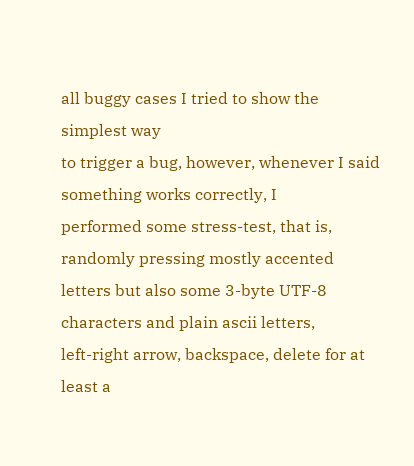all buggy cases I tried to show the simplest way
to trigger a bug, however, whenever I said something works correctly, I
performed some stress-test, that is, randomly pressing mostly accented
letters but also some 3-byte UTF-8 characters and plain ascii letters,
left-right arrow, backspace, delete for at least a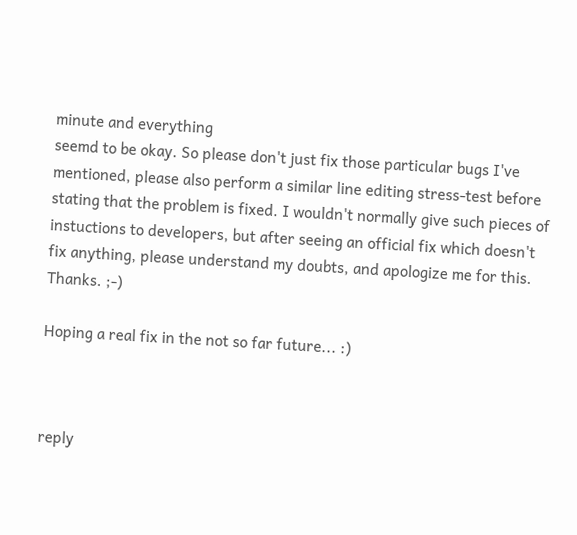minute and everything
seemd to be okay. So please don't just fix those particular bugs I've
mentioned, please also perform a similar line editing stress-test before
stating that the problem is fixed. I wouldn't normally give such pieces of
instuctions to developers, but after seeing an official fix which doesn't
fix anything, please understand my doubts, and apologize me for this.
Thanks. ;-)

Hoping a real fix in the not so far future... :)



reply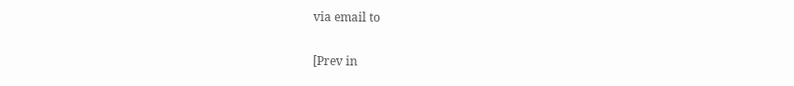via email to

[Prev in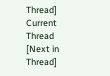Thread] Current Thread [Next in Thread]